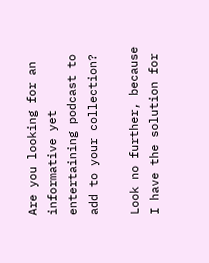Are you looking for an informative yet entertaining podcast to add to your collection?

Look no further, because I have the solution for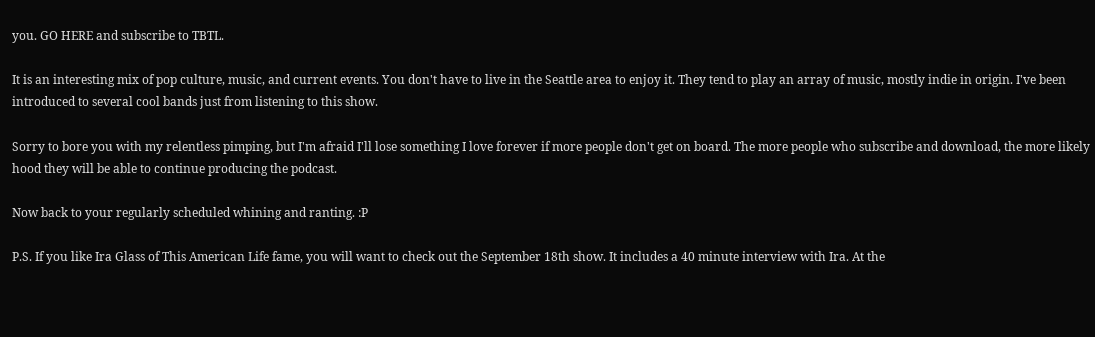you. GO HERE and subscribe to TBTL.

It is an interesting mix of pop culture, music, and current events. You don't have to live in the Seattle area to enjoy it. They tend to play an array of music, mostly indie in origin. I've been introduced to several cool bands just from listening to this show.

Sorry to bore you with my relentless pimping, but I'm afraid I'll lose something I love forever if more people don't get on board. The more people who subscribe and download, the more likely hood they will be able to continue producing the podcast.

Now back to your regularly scheduled whining and ranting. :P

P.S. If you like Ira Glass of This American Life fame, you will want to check out the September 18th show. It includes a 40 minute interview with Ira. At the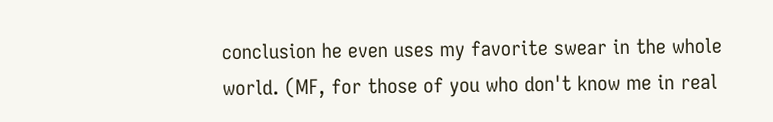conclusion he even uses my favorite swear in the whole world. (MF, for those of you who don't know me in real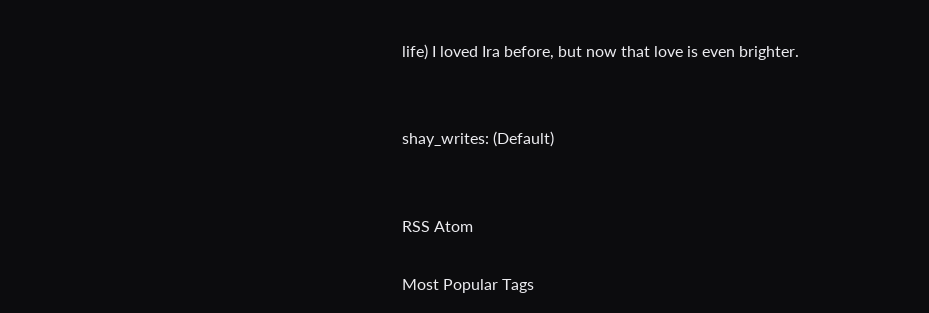life) I loved Ira before, but now that love is even brighter.


shay_writes: (Default)


RSS Atom

Most Popular Tags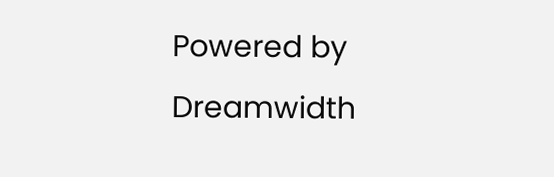Powered by Dreamwidth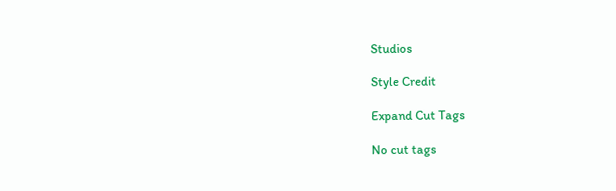Studios

Style Credit

Expand Cut Tags

No cut tags